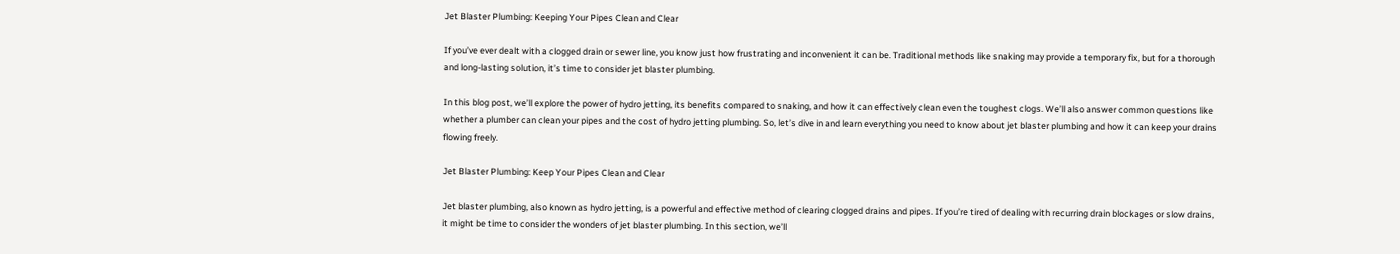Jet Blaster Plumbing: Keeping Your Pipes Clean and Clear

If you’ve ever dealt with a clogged drain or sewer line, you know just how frustrating and inconvenient it can be. Traditional methods like snaking may provide a temporary fix, but for a thorough and long-lasting solution, it’s time to consider jet blaster plumbing.

In this blog post, we’ll explore the power of hydro jetting, its benefits compared to snaking, and how it can effectively clean even the toughest clogs. We’ll also answer common questions like whether a plumber can clean your pipes and the cost of hydro jetting plumbing. So, let’s dive in and learn everything you need to know about jet blaster plumbing and how it can keep your drains flowing freely.

Jet Blaster Plumbing: Keep Your Pipes Clean and Clear

Jet blaster plumbing, also known as hydro jetting, is a powerful and effective method of clearing clogged drains and pipes. If you’re tired of dealing with recurring drain blockages or slow drains, it might be time to consider the wonders of jet blaster plumbing. In this section, we’ll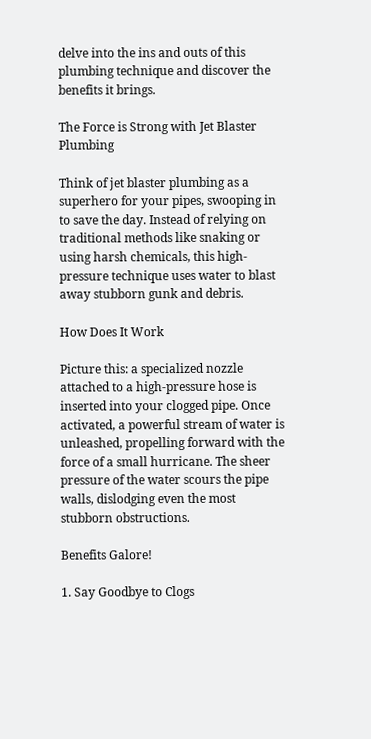delve into the ins and outs of this plumbing technique and discover the benefits it brings.

The Force is Strong with Jet Blaster Plumbing

Think of jet blaster plumbing as a superhero for your pipes, swooping in to save the day. Instead of relying on traditional methods like snaking or using harsh chemicals, this high-pressure technique uses water to blast away stubborn gunk and debris.

How Does It Work

Picture this: a specialized nozzle attached to a high-pressure hose is inserted into your clogged pipe. Once activated, a powerful stream of water is unleashed, propelling forward with the force of a small hurricane. The sheer pressure of the water scours the pipe walls, dislodging even the most stubborn obstructions.

Benefits Galore!

1. Say Goodbye to Clogs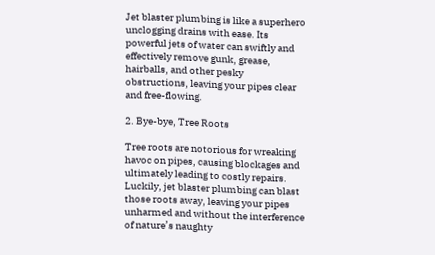Jet blaster plumbing is like a superhero unclogging drains with ease. Its powerful jets of water can swiftly and effectively remove gunk, grease, hairballs, and other pesky obstructions, leaving your pipes clear and free-flowing.

2. Bye-bye, Tree Roots

Tree roots are notorious for wreaking havoc on pipes, causing blockages and ultimately leading to costly repairs. Luckily, jet blaster plumbing can blast those roots away, leaving your pipes unharmed and without the interference of nature’s naughty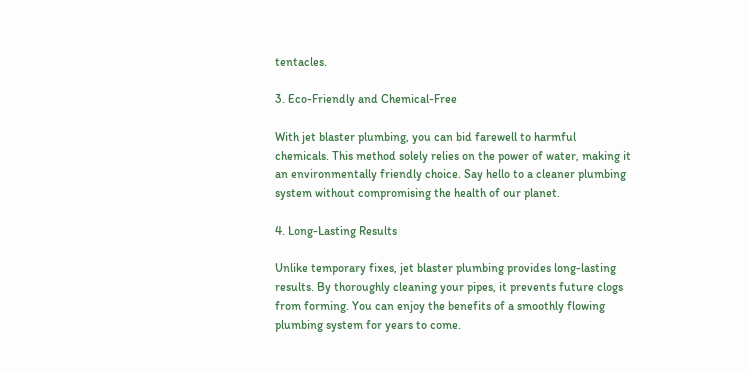tentacles.

3. Eco-Friendly and Chemical-Free

With jet blaster plumbing, you can bid farewell to harmful chemicals. This method solely relies on the power of water, making it an environmentally friendly choice. Say hello to a cleaner plumbing system without compromising the health of our planet.

4. Long-Lasting Results

Unlike temporary fixes, jet blaster plumbing provides long-lasting results. By thoroughly cleaning your pipes, it prevents future clogs from forming. You can enjoy the benefits of a smoothly flowing plumbing system for years to come.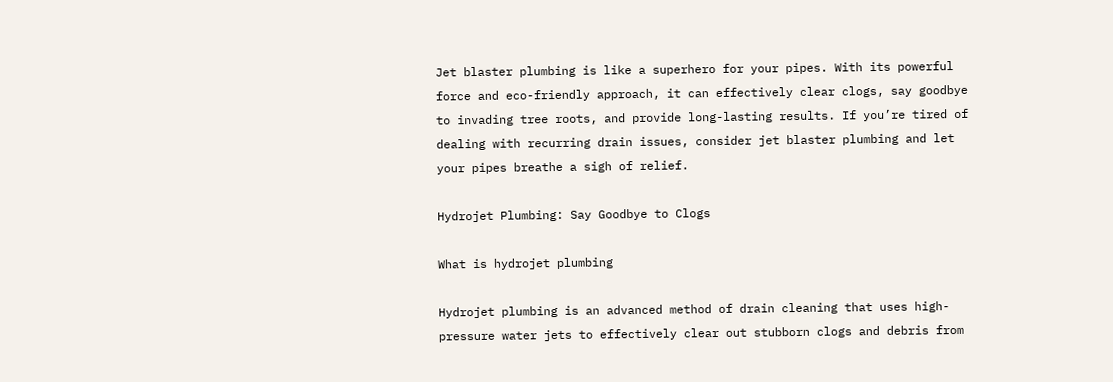Jet blaster plumbing is like a superhero for your pipes. With its powerful force and eco-friendly approach, it can effectively clear clogs, say goodbye to invading tree roots, and provide long-lasting results. If you’re tired of dealing with recurring drain issues, consider jet blaster plumbing and let your pipes breathe a sigh of relief.

Hydrojet Plumbing: Say Goodbye to Clogs

What is hydrojet plumbing

Hydrojet plumbing is an advanced method of drain cleaning that uses high-pressure water jets to effectively clear out stubborn clogs and debris from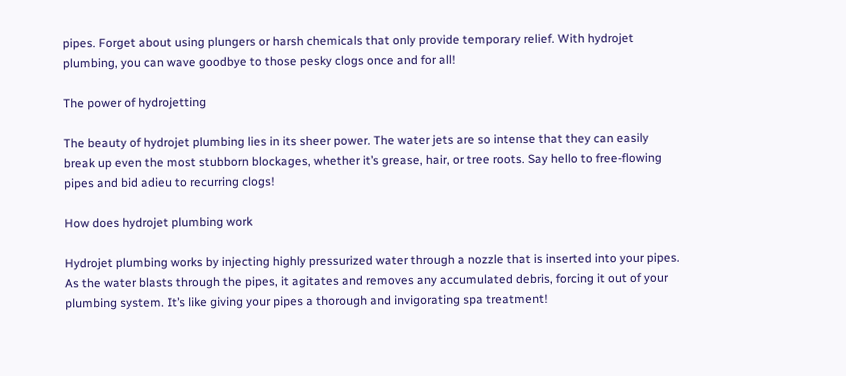pipes. Forget about using plungers or harsh chemicals that only provide temporary relief. With hydrojet plumbing, you can wave goodbye to those pesky clogs once and for all!

The power of hydrojetting

The beauty of hydrojet plumbing lies in its sheer power. The water jets are so intense that they can easily break up even the most stubborn blockages, whether it’s grease, hair, or tree roots. Say hello to free-flowing pipes and bid adieu to recurring clogs!

How does hydrojet plumbing work

Hydrojet plumbing works by injecting highly pressurized water through a nozzle that is inserted into your pipes. As the water blasts through the pipes, it agitates and removes any accumulated debris, forcing it out of your plumbing system. It’s like giving your pipes a thorough and invigorating spa treatment!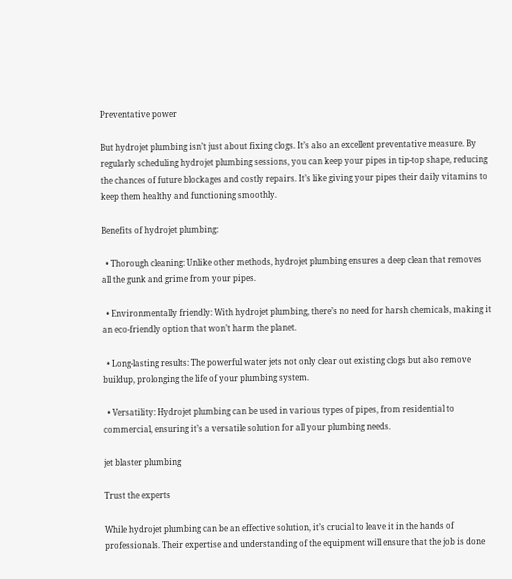Preventative power

But hydrojet plumbing isn’t just about fixing clogs. It’s also an excellent preventative measure. By regularly scheduling hydrojet plumbing sessions, you can keep your pipes in tip-top shape, reducing the chances of future blockages and costly repairs. It’s like giving your pipes their daily vitamins to keep them healthy and functioning smoothly.

Benefits of hydrojet plumbing:

  • Thorough cleaning: Unlike other methods, hydrojet plumbing ensures a deep clean that removes all the gunk and grime from your pipes.

  • Environmentally friendly: With hydrojet plumbing, there’s no need for harsh chemicals, making it an eco-friendly option that won’t harm the planet.

  • Long-lasting results: The powerful water jets not only clear out existing clogs but also remove buildup, prolonging the life of your plumbing system.

  • Versatility: Hydrojet plumbing can be used in various types of pipes, from residential to commercial, ensuring it’s a versatile solution for all your plumbing needs.

jet blaster plumbing

Trust the experts

While hydrojet plumbing can be an effective solution, it’s crucial to leave it in the hands of professionals. Their expertise and understanding of the equipment will ensure that the job is done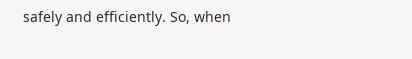safely and efficiently. So, when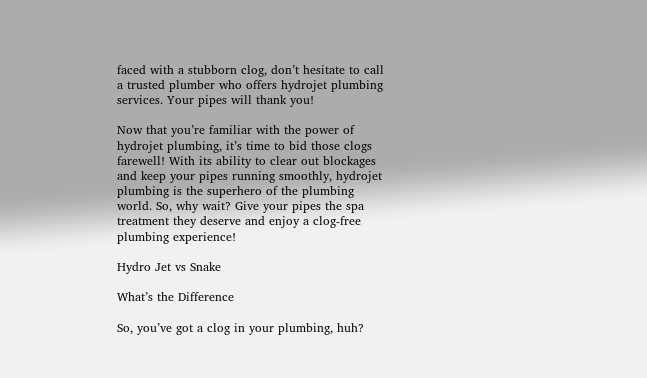faced with a stubborn clog, don’t hesitate to call a trusted plumber who offers hydrojet plumbing services. Your pipes will thank you!

Now that you’re familiar with the power of hydrojet plumbing, it’s time to bid those clogs farewell! With its ability to clear out blockages and keep your pipes running smoothly, hydrojet plumbing is the superhero of the plumbing world. So, why wait? Give your pipes the spa treatment they deserve and enjoy a clog-free plumbing experience!

Hydro Jet vs Snake

What’s the Difference

So, you’ve got a clog in your plumbing, huh?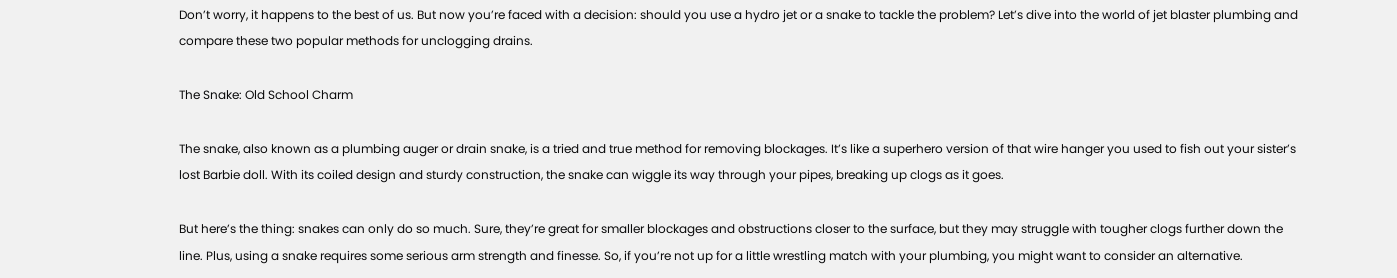Don’t worry, it happens to the best of us. But now you’re faced with a decision: should you use a hydro jet or a snake to tackle the problem? Let’s dive into the world of jet blaster plumbing and compare these two popular methods for unclogging drains.

The Snake: Old School Charm

The snake, also known as a plumbing auger or drain snake, is a tried and true method for removing blockages. It’s like a superhero version of that wire hanger you used to fish out your sister’s lost Barbie doll. With its coiled design and sturdy construction, the snake can wiggle its way through your pipes, breaking up clogs as it goes.

But here’s the thing: snakes can only do so much. Sure, they’re great for smaller blockages and obstructions closer to the surface, but they may struggle with tougher clogs further down the line. Plus, using a snake requires some serious arm strength and finesse. So, if you’re not up for a little wrestling match with your plumbing, you might want to consider an alternative.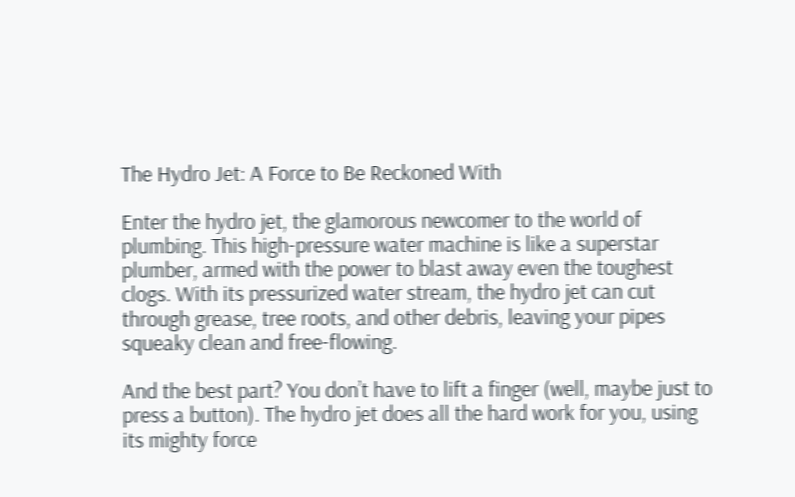The Hydro Jet: A Force to Be Reckoned With

Enter the hydro jet, the glamorous newcomer to the world of plumbing. This high-pressure water machine is like a superstar plumber, armed with the power to blast away even the toughest clogs. With its pressurized water stream, the hydro jet can cut through grease, tree roots, and other debris, leaving your pipes squeaky clean and free-flowing.

And the best part? You don’t have to lift a finger (well, maybe just to press a button). The hydro jet does all the hard work for you, using its mighty force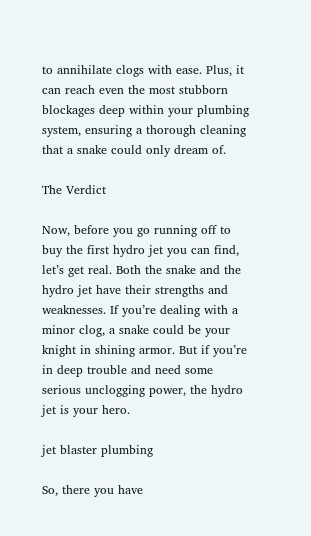to annihilate clogs with ease. Plus, it can reach even the most stubborn blockages deep within your plumbing system, ensuring a thorough cleaning that a snake could only dream of.

The Verdict

Now, before you go running off to buy the first hydro jet you can find, let’s get real. Both the snake and the hydro jet have their strengths and weaknesses. If you’re dealing with a minor clog, a snake could be your knight in shining armor. But if you’re in deep trouble and need some serious unclogging power, the hydro jet is your hero.

jet blaster plumbing

So, there you have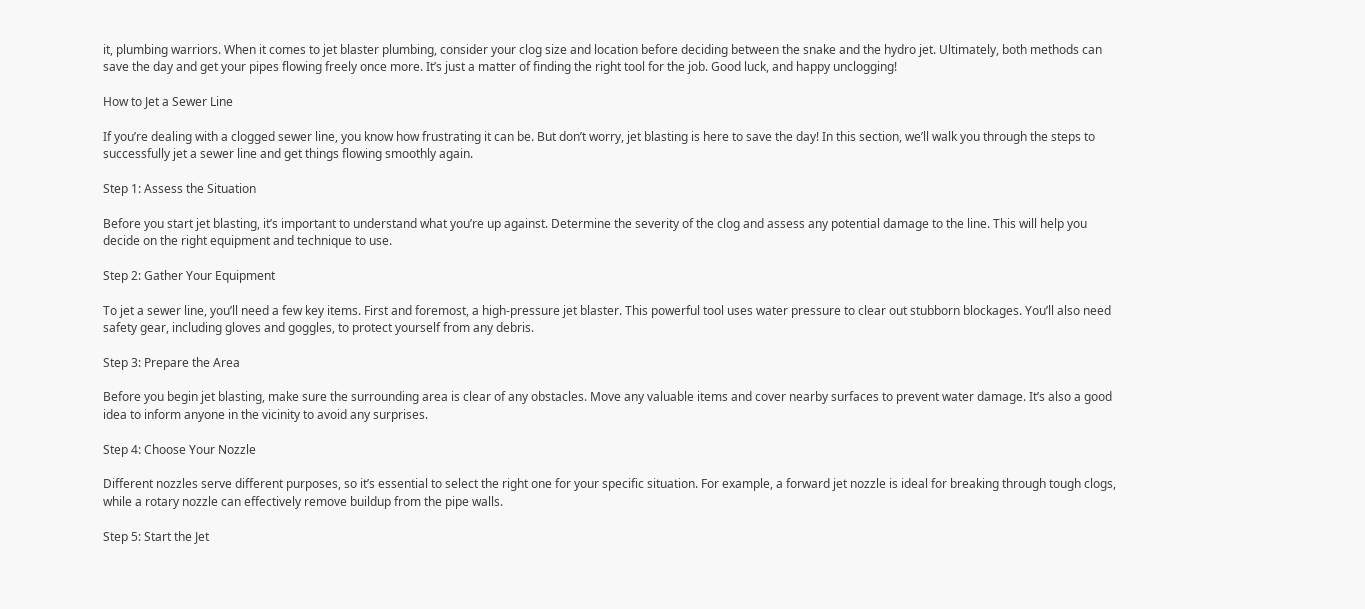it, plumbing warriors. When it comes to jet blaster plumbing, consider your clog size and location before deciding between the snake and the hydro jet. Ultimately, both methods can save the day and get your pipes flowing freely once more. It’s just a matter of finding the right tool for the job. Good luck, and happy unclogging!

How to Jet a Sewer Line

If you’re dealing with a clogged sewer line, you know how frustrating it can be. But don’t worry, jet blasting is here to save the day! In this section, we’ll walk you through the steps to successfully jet a sewer line and get things flowing smoothly again.

Step 1: Assess the Situation

Before you start jet blasting, it’s important to understand what you’re up against. Determine the severity of the clog and assess any potential damage to the line. This will help you decide on the right equipment and technique to use.

Step 2: Gather Your Equipment

To jet a sewer line, you’ll need a few key items. First and foremost, a high-pressure jet blaster. This powerful tool uses water pressure to clear out stubborn blockages. You’ll also need safety gear, including gloves and goggles, to protect yourself from any debris.

Step 3: Prepare the Area

Before you begin jet blasting, make sure the surrounding area is clear of any obstacles. Move any valuable items and cover nearby surfaces to prevent water damage. It’s also a good idea to inform anyone in the vicinity to avoid any surprises.

Step 4: Choose Your Nozzle

Different nozzles serve different purposes, so it’s essential to select the right one for your specific situation. For example, a forward jet nozzle is ideal for breaking through tough clogs, while a rotary nozzle can effectively remove buildup from the pipe walls.

Step 5: Start the Jet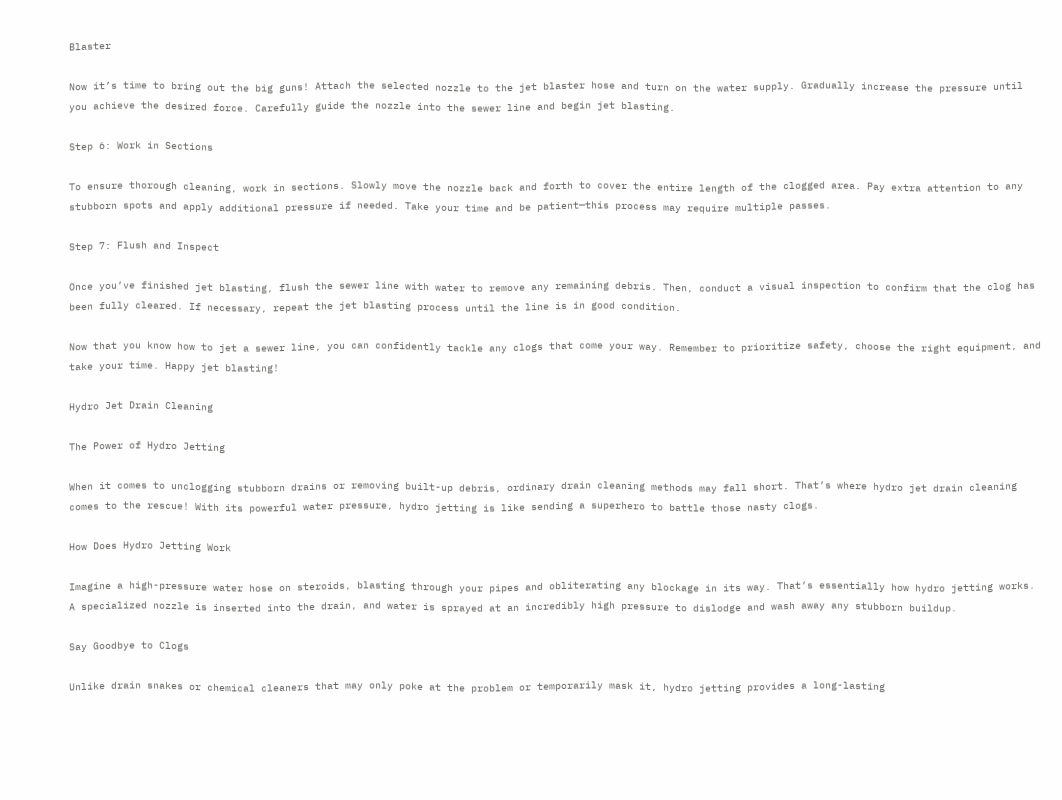Blaster

Now it’s time to bring out the big guns! Attach the selected nozzle to the jet blaster hose and turn on the water supply. Gradually increase the pressure until you achieve the desired force. Carefully guide the nozzle into the sewer line and begin jet blasting.

Step 6: Work in Sections

To ensure thorough cleaning, work in sections. Slowly move the nozzle back and forth to cover the entire length of the clogged area. Pay extra attention to any stubborn spots and apply additional pressure if needed. Take your time and be patient—this process may require multiple passes.

Step 7: Flush and Inspect

Once you’ve finished jet blasting, flush the sewer line with water to remove any remaining debris. Then, conduct a visual inspection to confirm that the clog has been fully cleared. If necessary, repeat the jet blasting process until the line is in good condition.

Now that you know how to jet a sewer line, you can confidently tackle any clogs that come your way. Remember to prioritize safety, choose the right equipment, and take your time. Happy jet blasting!

Hydro Jet Drain Cleaning

The Power of Hydro Jetting

When it comes to unclogging stubborn drains or removing built-up debris, ordinary drain cleaning methods may fall short. That’s where hydro jet drain cleaning comes to the rescue! With its powerful water pressure, hydro jetting is like sending a superhero to battle those nasty clogs.

How Does Hydro Jetting Work

Imagine a high-pressure water hose on steroids, blasting through your pipes and obliterating any blockage in its way. That’s essentially how hydro jetting works. A specialized nozzle is inserted into the drain, and water is sprayed at an incredibly high pressure to dislodge and wash away any stubborn buildup.

Say Goodbye to Clogs

Unlike drain snakes or chemical cleaners that may only poke at the problem or temporarily mask it, hydro jetting provides a long-lasting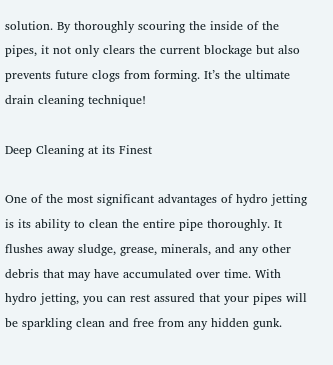solution. By thoroughly scouring the inside of the pipes, it not only clears the current blockage but also prevents future clogs from forming. It’s the ultimate drain cleaning technique!

Deep Cleaning at its Finest

One of the most significant advantages of hydro jetting is its ability to clean the entire pipe thoroughly. It flushes away sludge, grease, minerals, and any other debris that may have accumulated over time. With hydro jetting, you can rest assured that your pipes will be sparkling clean and free from any hidden gunk.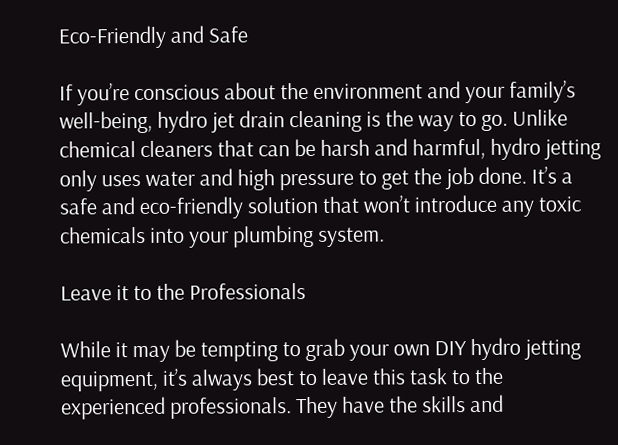Eco-Friendly and Safe

If you’re conscious about the environment and your family’s well-being, hydro jet drain cleaning is the way to go. Unlike chemical cleaners that can be harsh and harmful, hydro jetting only uses water and high pressure to get the job done. It’s a safe and eco-friendly solution that won’t introduce any toxic chemicals into your plumbing system.

Leave it to the Professionals

While it may be tempting to grab your own DIY hydro jetting equipment, it’s always best to leave this task to the experienced professionals. They have the skills and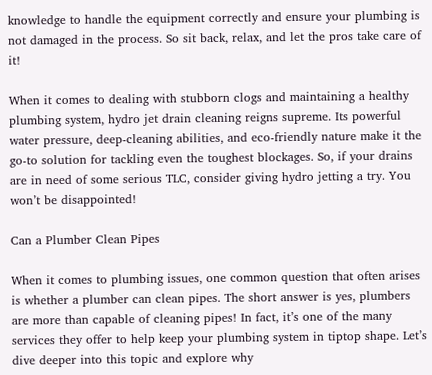knowledge to handle the equipment correctly and ensure your plumbing is not damaged in the process. So sit back, relax, and let the pros take care of it!

When it comes to dealing with stubborn clogs and maintaining a healthy plumbing system, hydro jet drain cleaning reigns supreme. Its powerful water pressure, deep-cleaning abilities, and eco-friendly nature make it the go-to solution for tackling even the toughest blockages. So, if your drains are in need of some serious TLC, consider giving hydro jetting a try. You won’t be disappointed!

Can a Plumber Clean Pipes

When it comes to plumbing issues, one common question that often arises is whether a plumber can clean pipes. The short answer is yes, plumbers are more than capable of cleaning pipes! In fact, it’s one of the many services they offer to help keep your plumbing system in tiptop shape. Let’s dive deeper into this topic and explore why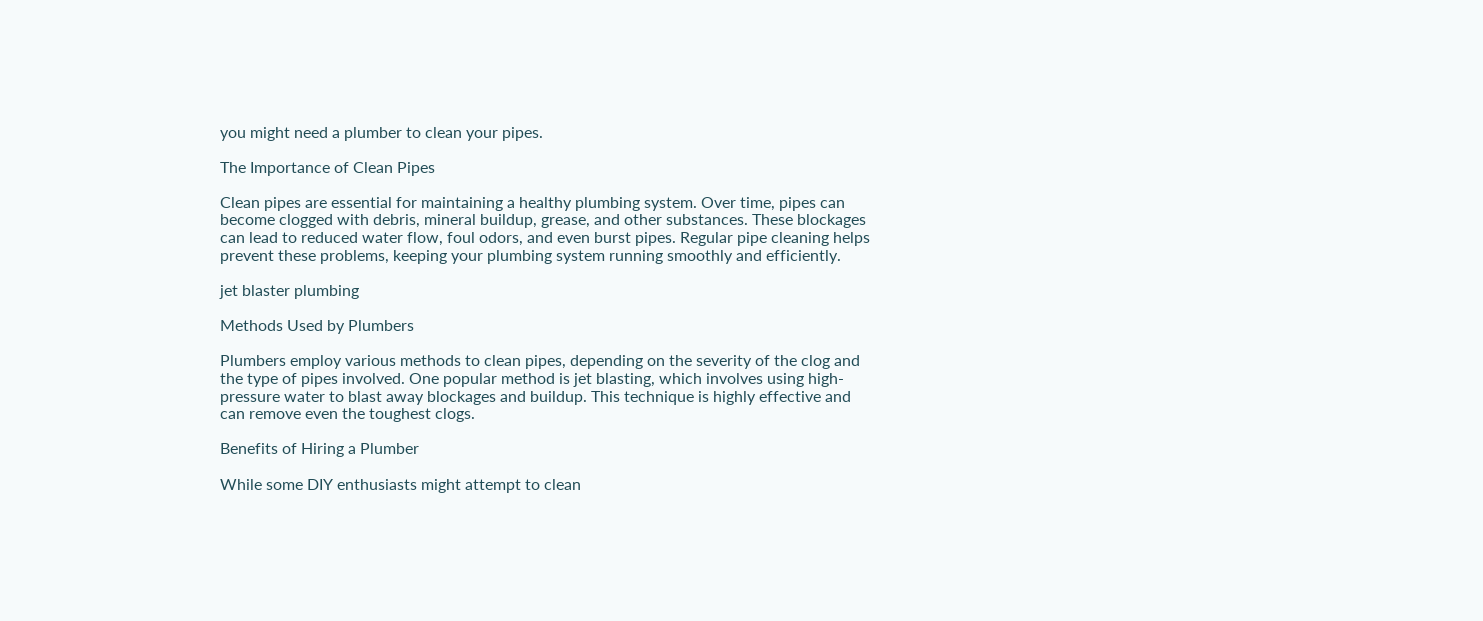you might need a plumber to clean your pipes.

The Importance of Clean Pipes

Clean pipes are essential for maintaining a healthy plumbing system. Over time, pipes can become clogged with debris, mineral buildup, grease, and other substances. These blockages can lead to reduced water flow, foul odors, and even burst pipes. Regular pipe cleaning helps prevent these problems, keeping your plumbing system running smoothly and efficiently.

jet blaster plumbing

Methods Used by Plumbers

Plumbers employ various methods to clean pipes, depending on the severity of the clog and the type of pipes involved. One popular method is jet blasting, which involves using high-pressure water to blast away blockages and buildup. This technique is highly effective and can remove even the toughest clogs.

Benefits of Hiring a Plumber

While some DIY enthusiasts might attempt to clean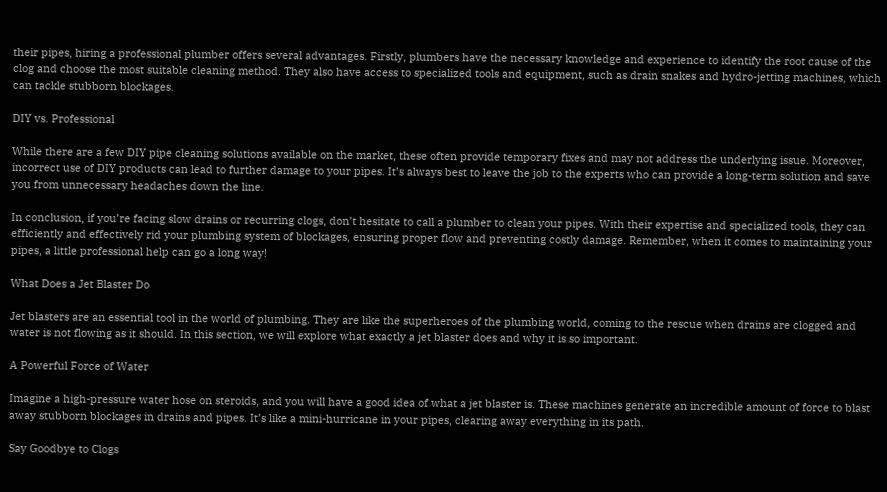their pipes, hiring a professional plumber offers several advantages. Firstly, plumbers have the necessary knowledge and experience to identify the root cause of the clog and choose the most suitable cleaning method. They also have access to specialized tools and equipment, such as drain snakes and hydro-jetting machines, which can tackle stubborn blockages.

DIY vs. Professional

While there are a few DIY pipe cleaning solutions available on the market, these often provide temporary fixes and may not address the underlying issue. Moreover, incorrect use of DIY products can lead to further damage to your pipes. It’s always best to leave the job to the experts who can provide a long-term solution and save you from unnecessary headaches down the line.

In conclusion, if you’re facing slow drains or recurring clogs, don’t hesitate to call a plumber to clean your pipes. With their expertise and specialized tools, they can efficiently and effectively rid your plumbing system of blockages, ensuring proper flow and preventing costly damage. Remember, when it comes to maintaining your pipes, a little professional help can go a long way!

What Does a Jet Blaster Do

Jet blasters are an essential tool in the world of plumbing. They are like the superheroes of the plumbing world, coming to the rescue when drains are clogged and water is not flowing as it should. In this section, we will explore what exactly a jet blaster does and why it is so important.

A Powerful Force of Water

Imagine a high-pressure water hose on steroids, and you will have a good idea of what a jet blaster is. These machines generate an incredible amount of force to blast away stubborn blockages in drains and pipes. It’s like a mini-hurricane in your pipes, clearing away everything in its path.

Say Goodbye to Clogs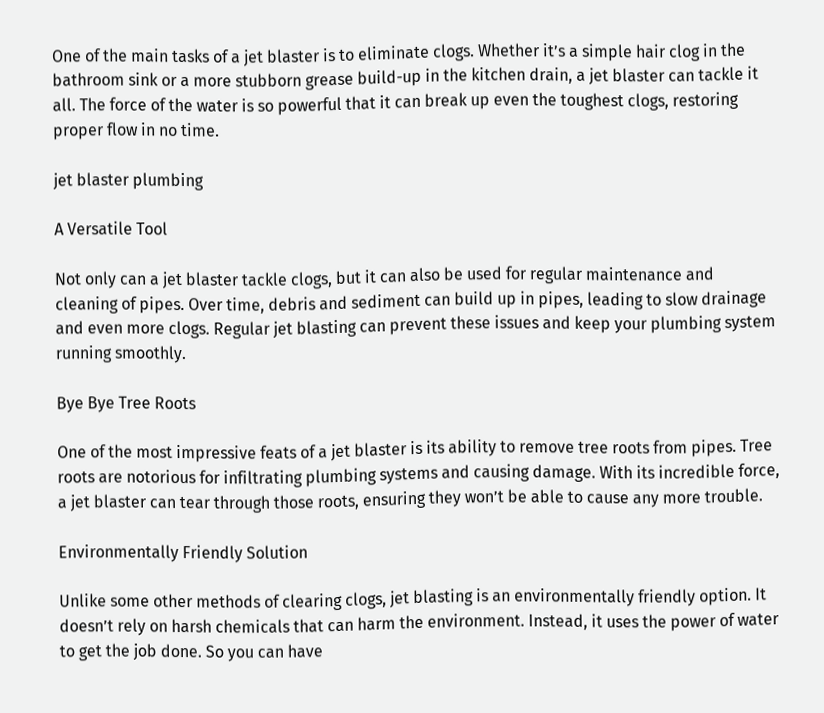One of the main tasks of a jet blaster is to eliminate clogs. Whether it’s a simple hair clog in the bathroom sink or a more stubborn grease build-up in the kitchen drain, a jet blaster can tackle it all. The force of the water is so powerful that it can break up even the toughest clogs, restoring proper flow in no time.

jet blaster plumbing

A Versatile Tool

Not only can a jet blaster tackle clogs, but it can also be used for regular maintenance and cleaning of pipes. Over time, debris and sediment can build up in pipes, leading to slow drainage and even more clogs. Regular jet blasting can prevent these issues and keep your plumbing system running smoothly.

Bye Bye Tree Roots

One of the most impressive feats of a jet blaster is its ability to remove tree roots from pipes. Tree roots are notorious for infiltrating plumbing systems and causing damage. With its incredible force, a jet blaster can tear through those roots, ensuring they won’t be able to cause any more trouble.

Environmentally Friendly Solution

Unlike some other methods of clearing clogs, jet blasting is an environmentally friendly option. It doesn’t rely on harsh chemicals that can harm the environment. Instead, it uses the power of water to get the job done. So you can have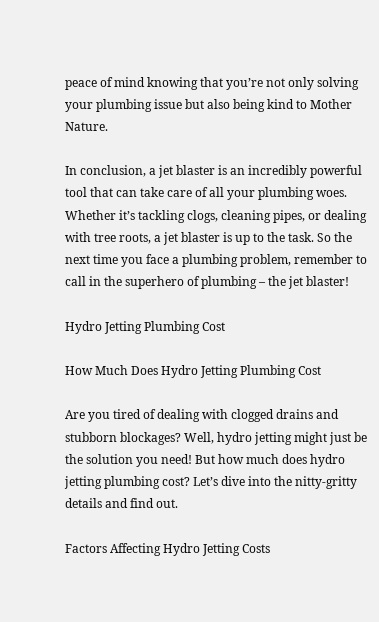peace of mind knowing that you’re not only solving your plumbing issue but also being kind to Mother Nature.

In conclusion, a jet blaster is an incredibly powerful tool that can take care of all your plumbing woes. Whether it’s tackling clogs, cleaning pipes, or dealing with tree roots, a jet blaster is up to the task. So the next time you face a plumbing problem, remember to call in the superhero of plumbing – the jet blaster!

Hydro Jetting Plumbing Cost

How Much Does Hydro Jetting Plumbing Cost

Are you tired of dealing with clogged drains and stubborn blockages? Well, hydro jetting might just be the solution you need! But how much does hydro jetting plumbing cost? Let’s dive into the nitty-gritty details and find out.

Factors Affecting Hydro Jetting Costs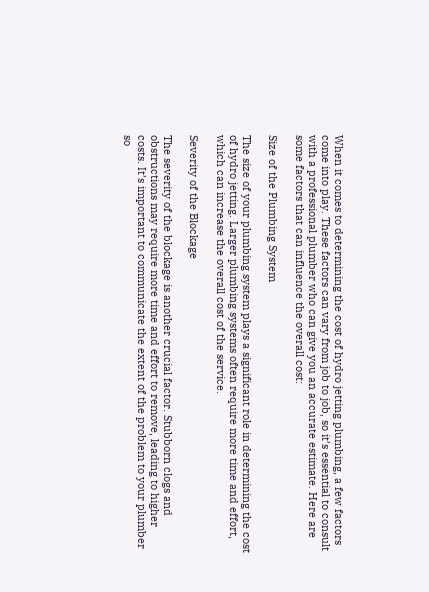When it comes to determining the cost of hydro jetting plumbing, a few factors come into play. These factors can vary from job to job, so it’s essential to consult with a professional plumber who can give you an accurate estimate. Here are some factors that can influence the overall cost:

Size of the Plumbing System

The size of your plumbing system plays a significant role in determining the cost of hydro jetting. Larger plumbing systems often require more time and effort, which can increase the overall cost of the service.

Severity of the Blockage

The severity of the blockage is another crucial factor. Stubborn clogs and obstructions may require more time and effort to remove, leading to higher costs. It’s important to communicate the extent of the problem to your plumber so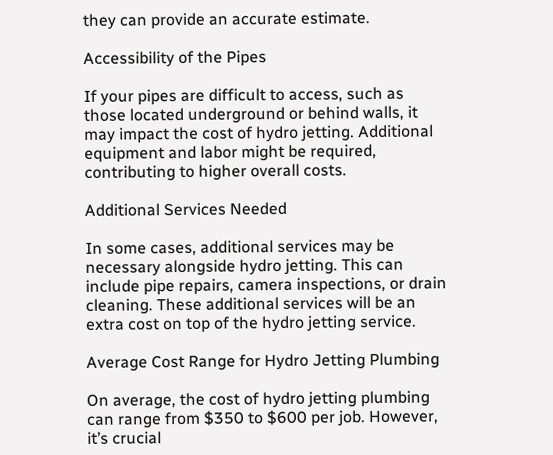they can provide an accurate estimate.

Accessibility of the Pipes

If your pipes are difficult to access, such as those located underground or behind walls, it may impact the cost of hydro jetting. Additional equipment and labor might be required, contributing to higher overall costs.

Additional Services Needed

In some cases, additional services may be necessary alongside hydro jetting. This can include pipe repairs, camera inspections, or drain cleaning. These additional services will be an extra cost on top of the hydro jetting service.

Average Cost Range for Hydro Jetting Plumbing

On average, the cost of hydro jetting plumbing can range from $350 to $600 per job. However, it’s crucial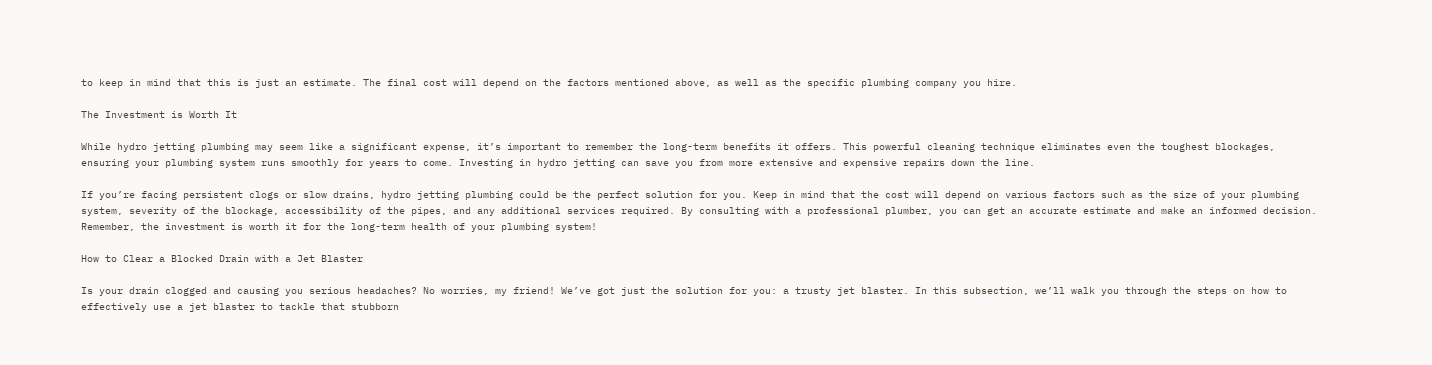to keep in mind that this is just an estimate. The final cost will depend on the factors mentioned above, as well as the specific plumbing company you hire.

The Investment is Worth It

While hydro jetting plumbing may seem like a significant expense, it’s important to remember the long-term benefits it offers. This powerful cleaning technique eliminates even the toughest blockages, ensuring your plumbing system runs smoothly for years to come. Investing in hydro jetting can save you from more extensive and expensive repairs down the line.

If you’re facing persistent clogs or slow drains, hydro jetting plumbing could be the perfect solution for you. Keep in mind that the cost will depend on various factors such as the size of your plumbing system, severity of the blockage, accessibility of the pipes, and any additional services required. By consulting with a professional plumber, you can get an accurate estimate and make an informed decision. Remember, the investment is worth it for the long-term health of your plumbing system!

How to Clear a Blocked Drain with a Jet Blaster

Is your drain clogged and causing you serious headaches? No worries, my friend! We’ve got just the solution for you: a trusty jet blaster. In this subsection, we’ll walk you through the steps on how to effectively use a jet blaster to tackle that stubborn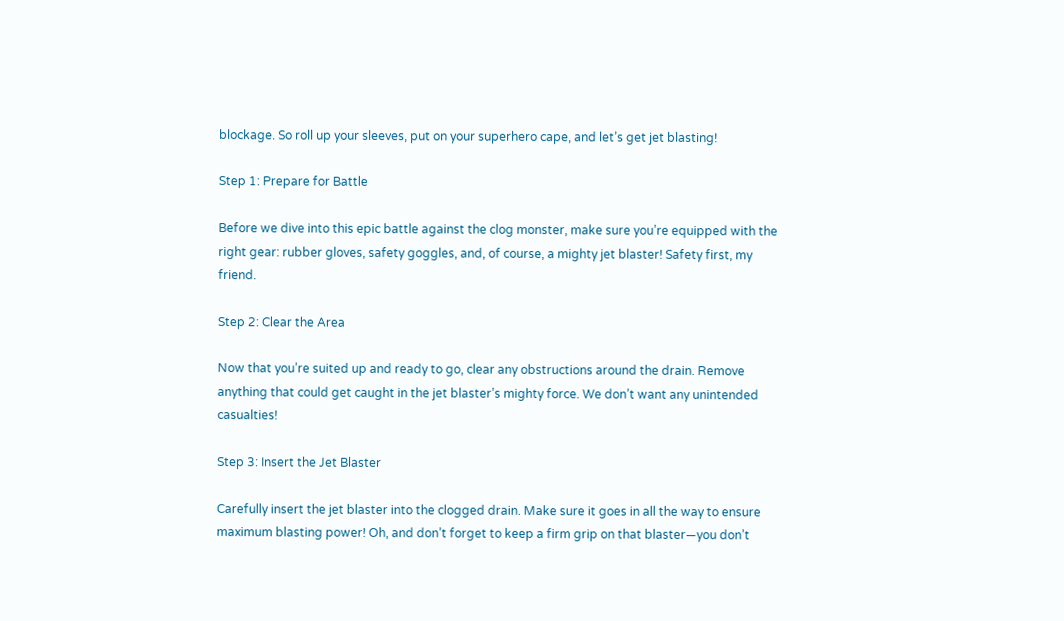blockage. So roll up your sleeves, put on your superhero cape, and let’s get jet blasting!

Step 1: Prepare for Battle

Before we dive into this epic battle against the clog monster, make sure you’re equipped with the right gear: rubber gloves, safety goggles, and, of course, a mighty jet blaster! Safety first, my friend.

Step 2: Clear the Area

Now that you’re suited up and ready to go, clear any obstructions around the drain. Remove anything that could get caught in the jet blaster’s mighty force. We don’t want any unintended casualties!

Step 3: Insert the Jet Blaster

Carefully insert the jet blaster into the clogged drain. Make sure it goes in all the way to ensure maximum blasting power! Oh, and don’t forget to keep a firm grip on that blaster—you don’t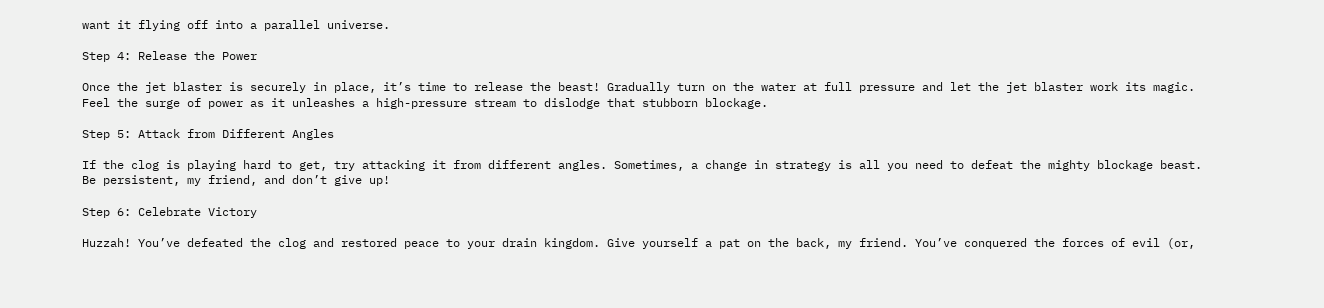want it flying off into a parallel universe.

Step 4: Release the Power

Once the jet blaster is securely in place, it’s time to release the beast! Gradually turn on the water at full pressure and let the jet blaster work its magic. Feel the surge of power as it unleashes a high-pressure stream to dislodge that stubborn blockage.

Step 5: Attack from Different Angles

If the clog is playing hard to get, try attacking it from different angles. Sometimes, a change in strategy is all you need to defeat the mighty blockage beast. Be persistent, my friend, and don’t give up!

Step 6: Celebrate Victory

Huzzah! You’ve defeated the clog and restored peace to your drain kingdom. Give yourself a pat on the back, my friend. You’ve conquered the forces of evil (or,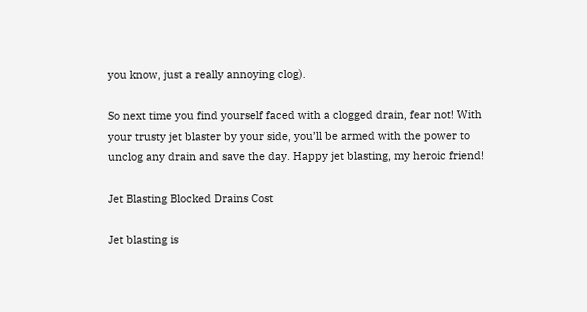you know, just a really annoying clog).

So next time you find yourself faced with a clogged drain, fear not! With your trusty jet blaster by your side, you’ll be armed with the power to unclog any drain and save the day. Happy jet blasting, my heroic friend!

Jet Blasting Blocked Drains Cost

Jet blasting is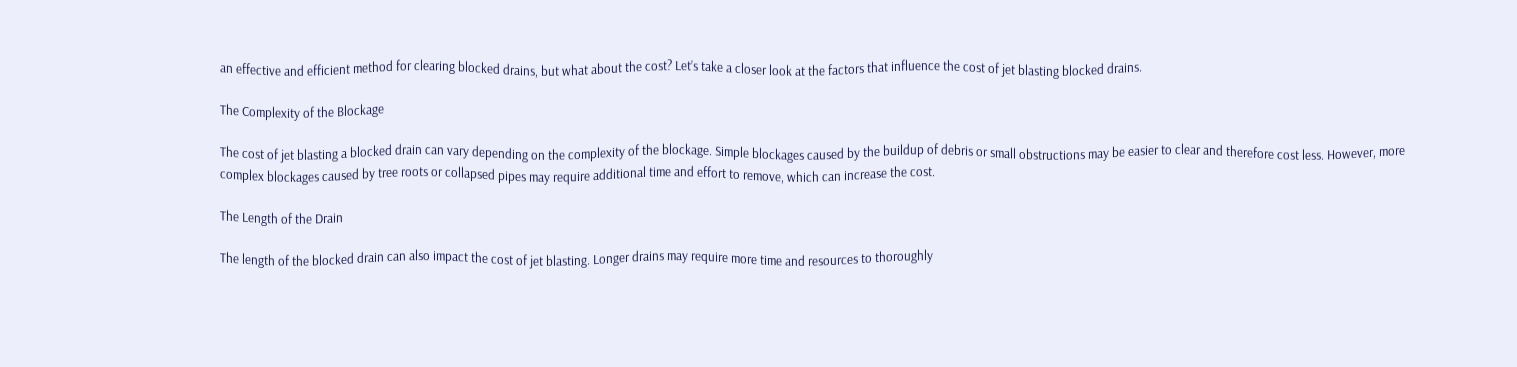an effective and efficient method for clearing blocked drains, but what about the cost? Let’s take a closer look at the factors that influence the cost of jet blasting blocked drains.

The Complexity of the Blockage

The cost of jet blasting a blocked drain can vary depending on the complexity of the blockage. Simple blockages caused by the buildup of debris or small obstructions may be easier to clear and therefore cost less. However, more complex blockages caused by tree roots or collapsed pipes may require additional time and effort to remove, which can increase the cost.

The Length of the Drain

The length of the blocked drain can also impact the cost of jet blasting. Longer drains may require more time and resources to thoroughly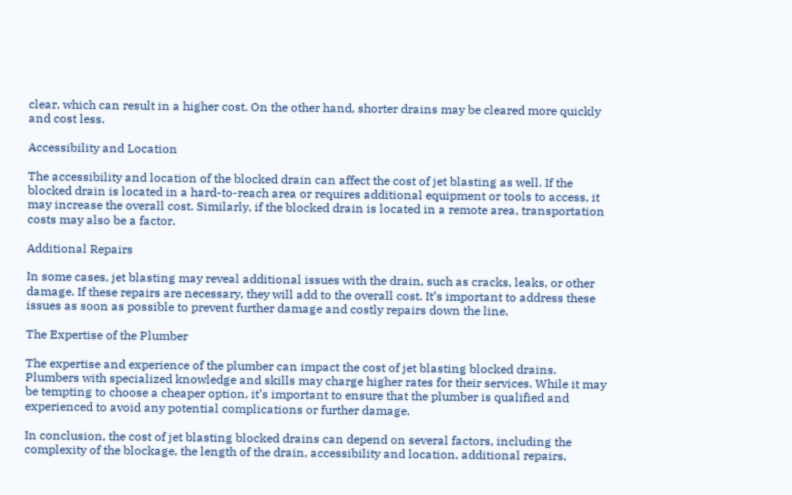clear, which can result in a higher cost. On the other hand, shorter drains may be cleared more quickly and cost less.

Accessibility and Location

The accessibility and location of the blocked drain can affect the cost of jet blasting as well. If the blocked drain is located in a hard-to-reach area or requires additional equipment or tools to access, it may increase the overall cost. Similarly, if the blocked drain is located in a remote area, transportation costs may also be a factor.

Additional Repairs

In some cases, jet blasting may reveal additional issues with the drain, such as cracks, leaks, or other damage. If these repairs are necessary, they will add to the overall cost. It’s important to address these issues as soon as possible to prevent further damage and costly repairs down the line.

The Expertise of the Plumber

The expertise and experience of the plumber can impact the cost of jet blasting blocked drains. Plumbers with specialized knowledge and skills may charge higher rates for their services. While it may be tempting to choose a cheaper option, it’s important to ensure that the plumber is qualified and experienced to avoid any potential complications or further damage.

In conclusion, the cost of jet blasting blocked drains can depend on several factors, including the complexity of the blockage, the length of the drain, accessibility and location, additional repairs,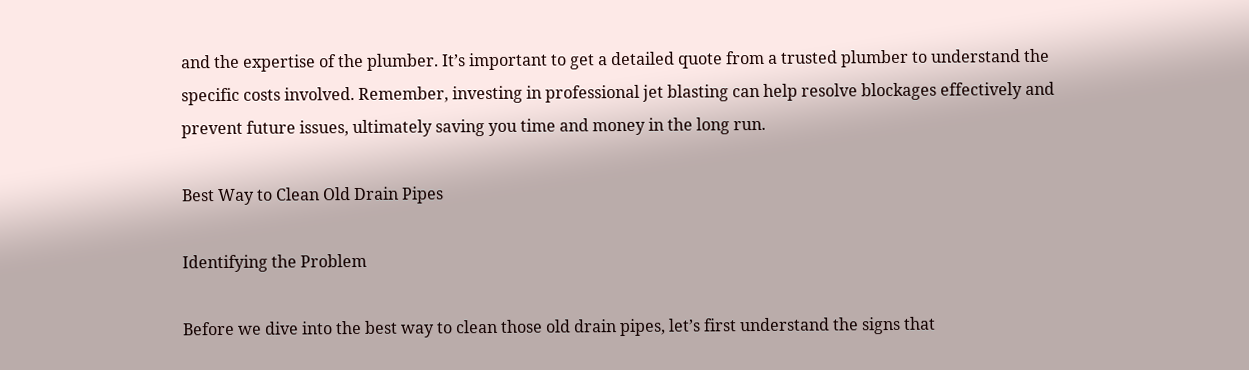and the expertise of the plumber. It’s important to get a detailed quote from a trusted plumber to understand the specific costs involved. Remember, investing in professional jet blasting can help resolve blockages effectively and prevent future issues, ultimately saving you time and money in the long run.

Best Way to Clean Old Drain Pipes

Identifying the Problem

Before we dive into the best way to clean those old drain pipes, let’s first understand the signs that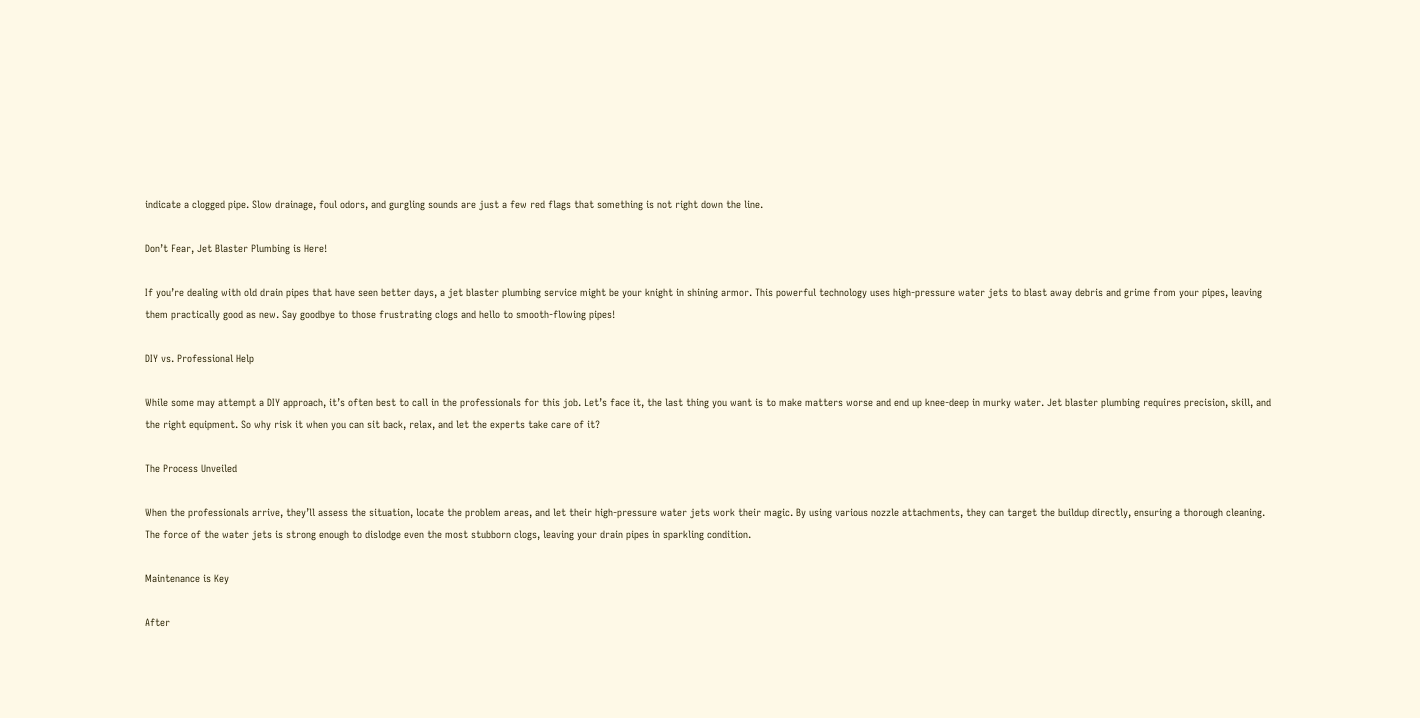indicate a clogged pipe. Slow drainage, foul odors, and gurgling sounds are just a few red flags that something is not right down the line.

Don’t Fear, Jet Blaster Plumbing is Here!

If you’re dealing with old drain pipes that have seen better days, a jet blaster plumbing service might be your knight in shining armor. This powerful technology uses high-pressure water jets to blast away debris and grime from your pipes, leaving them practically good as new. Say goodbye to those frustrating clogs and hello to smooth-flowing pipes!

DIY vs. Professional Help

While some may attempt a DIY approach, it’s often best to call in the professionals for this job. Let’s face it, the last thing you want is to make matters worse and end up knee-deep in murky water. Jet blaster plumbing requires precision, skill, and the right equipment. So why risk it when you can sit back, relax, and let the experts take care of it?

The Process Unveiled

When the professionals arrive, they’ll assess the situation, locate the problem areas, and let their high-pressure water jets work their magic. By using various nozzle attachments, they can target the buildup directly, ensuring a thorough cleaning. The force of the water jets is strong enough to dislodge even the most stubborn clogs, leaving your drain pipes in sparkling condition.

Maintenance is Key

After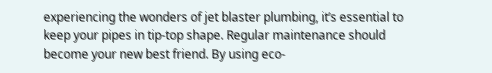experiencing the wonders of jet blaster plumbing, it’s essential to keep your pipes in tip-top shape. Regular maintenance should become your new best friend. By using eco-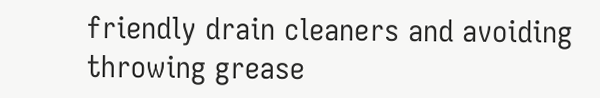friendly drain cleaners and avoiding throwing grease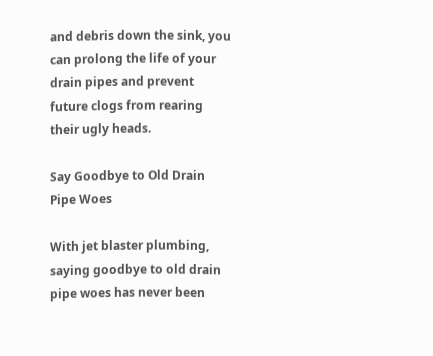and debris down the sink, you can prolong the life of your drain pipes and prevent future clogs from rearing their ugly heads.

Say Goodbye to Old Drain Pipe Woes

With jet blaster plumbing, saying goodbye to old drain pipe woes has never been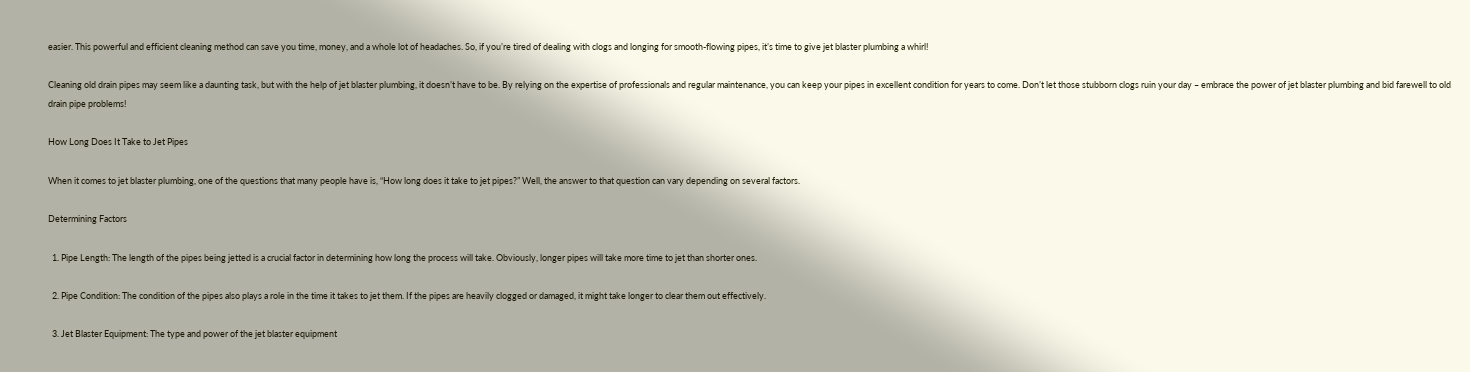easier. This powerful and efficient cleaning method can save you time, money, and a whole lot of headaches. So, if you’re tired of dealing with clogs and longing for smooth-flowing pipes, it’s time to give jet blaster plumbing a whirl!

Cleaning old drain pipes may seem like a daunting task, but with the help of jet blaster plumbing, it doesn’t have to be. By relying on the expertise of professionals and regular maintenance, you can keep your pipes in excellent condition for years to come. Don’t let those stubborn clogs ruin your day – embrace the power of jet blaster plumbing and bid farewell to old drain pipe problems!

How Long Does It Take to Jet Pipes

When it comes to jet blaster plumbing, one of the questions that many people have is, “How long does it take to jet pipes?” Well, the answer to that question can vary depending on several factors.

Determining Factors

  1. Pipe Length: The length of the pipes being jetted is a crucial factor in determining how long the process will take. Obviously, longer pipes will take more time to jet than shorter ones.

  2. Pipe Condition: The condition of the pipes also plays a role in the time it takes to jet them. If the pipes are heavily clogged or damaged, it might take longer to clear them out effectively.

  3. Jet Blaster Equipment: The type and power of the jet blaster equipment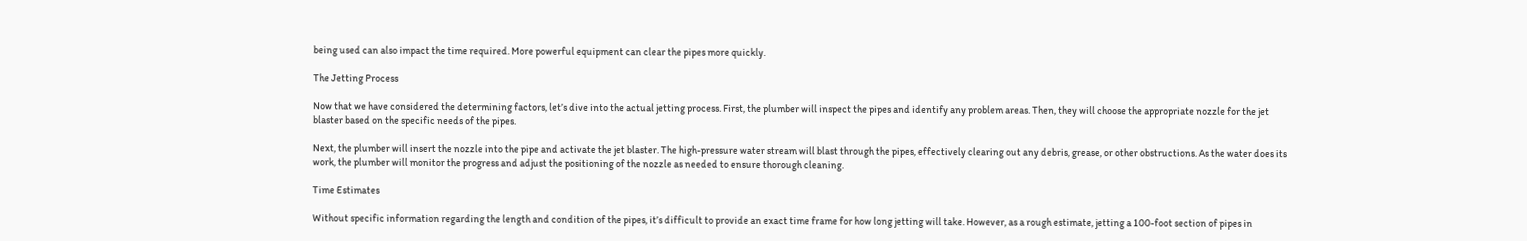being used can also impact the time required. More powerful equipment can clear the pipes more quickly.

The Jetting Process

Now that we have considered the determining factors, let’s dive into the actual jetting process. First, the plumber will inspect the pipes and identify any problem areas. Then, they will choose the appropriate nozzle for the jet blaster based on the specific needs of the pipes.

Next, the plumber will insert the nozzle into the pipe and activate the jet blaster. The high-pressure water stream will blast through the pipes, effectively clearing out any debris, grease, or other obstructions. As the water does its work, the plumber will monitor the progress and adjust the positioning of the nozzle as needed to ensure thorough cleaning.

Time Estimates

Without specific information regarding the length and condition of the pipes, it’s difficult to provide an exact time frame for how long jetting will take. However, as a rough estimate, jetting a 100-foot section of pipes in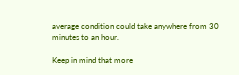average condition could take anywhere from 30 minutes to an hour.

Keep in mind that more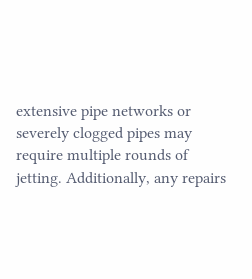extensive pipe networks or severely clogged pipes may require multiple rounds of jetting. Additionally, any repairs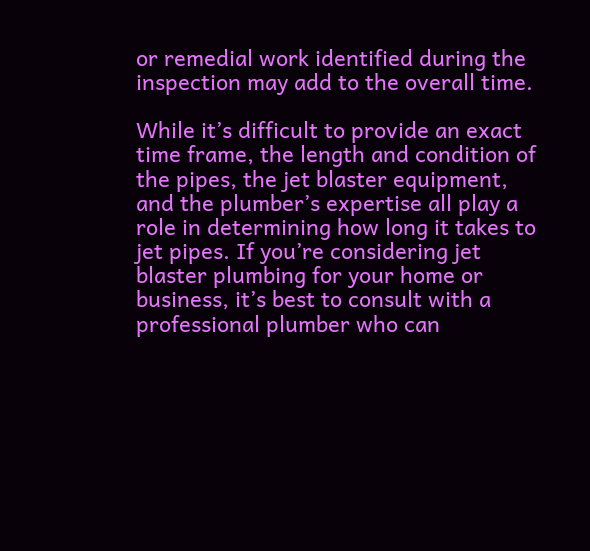or remedial work identified during the inspection may add to the overall time.

While it’s difficult to provide an exact time frame, the length and condition of the pipes, the jet blaster equipment, and the plumber’s expertise all play a role in determining how long it takes to jet pipes. If you’re considering jet blaster plumbing for your home or business, it’s best to consult with a professional plumber who can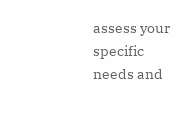assess your specific needs and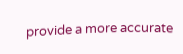provide a more accurate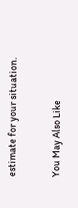estimate for your situation.

You May Also Like